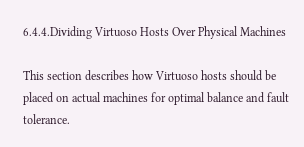6.4.4.Dividing Virtuoso Hosts Over Physical Machines

This section describes how Virtuoso hosts should be placed on actual machines for optimal balance and fault tolerance.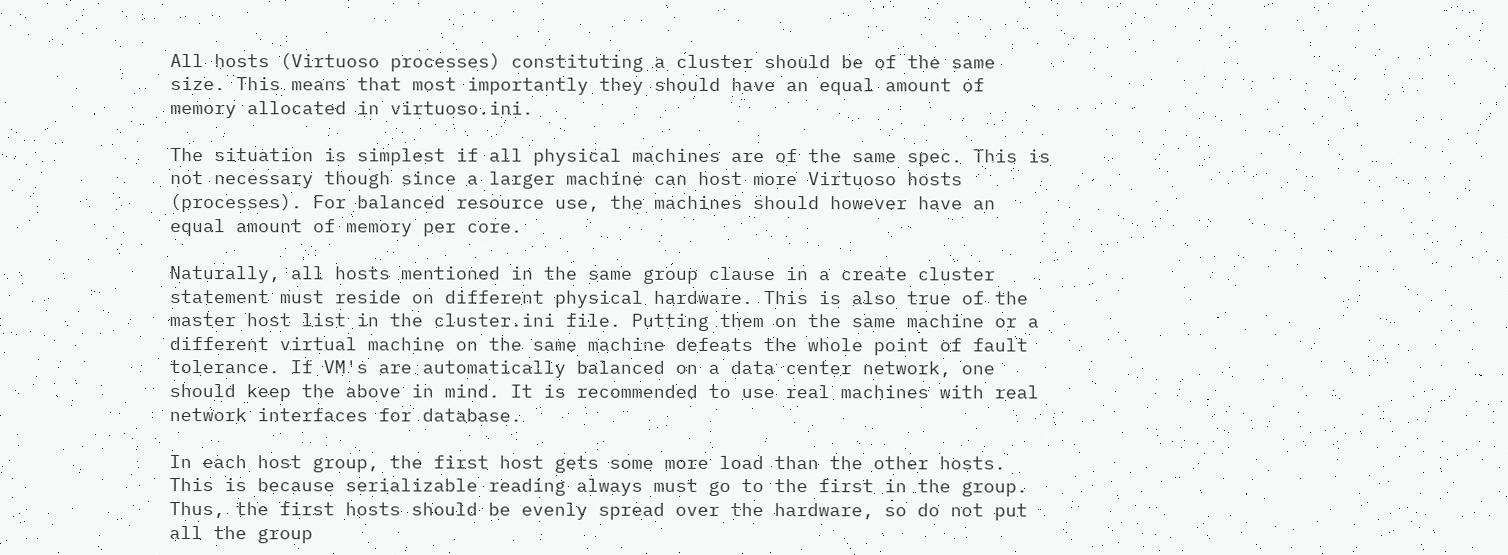All hosts (Virtuoso processes) constituting a cluster should be of the same size. This means that most importantly they should have an equal amount of memory allocated in virtuoso.ini.

The situation is simplest if all physical machines are of the same spec. This is not necessary though since a larger machine can host more Virtuoso hosts (processes). For balanced resource use, the machines should however have an equal amount of memory per core.

Naturally, all hosts mentioned in the same group clause in a create cluster statement must reside on different physical hardware. This is also true of the master host list in the cluster.ini file. Putting them on the same machine or a different virtual machine on the same machine defeats the whole point of fault tolerance. If VM's are automatically balanced on a data center network, one should keep the above in mind. It is recommended to use real machines with real network interfaces for database.

In each host group, the first host gets some more load than the other hosts. This is because serializable reading always must go to the first in the group. Thus, the first hosts should be evenly spread over the hardware, so do not put all the group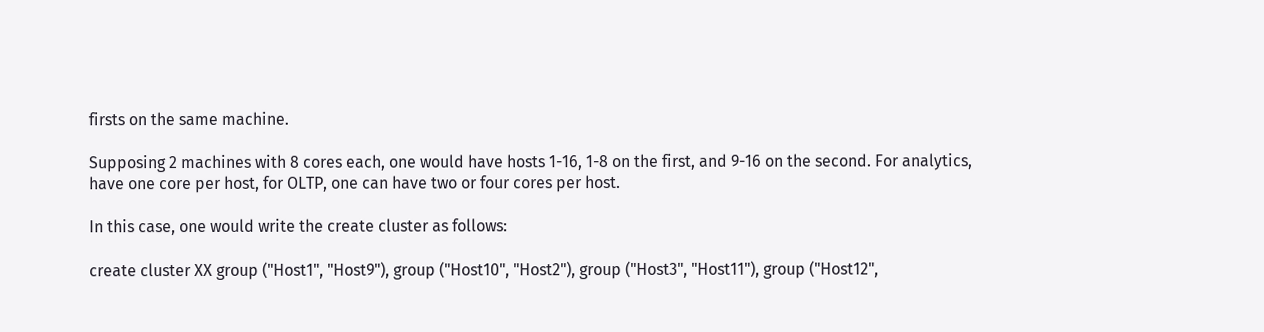firsts on the same machine.

Supposing 2 machines with 8 cores each, one would have hosts 1-16, 1-8 on the first, and 9-16 on the second. For analytics, have one core per host, for OLTP, one can have two or four cores per host.

In this case, one would write the create cluster as follows:

create cluster XX group ("Host1", "Host9"), group ("Host10", "Host2"), group ("Host3", "Host11"), group ("Host12",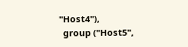"Host4"),
  group ("Host5",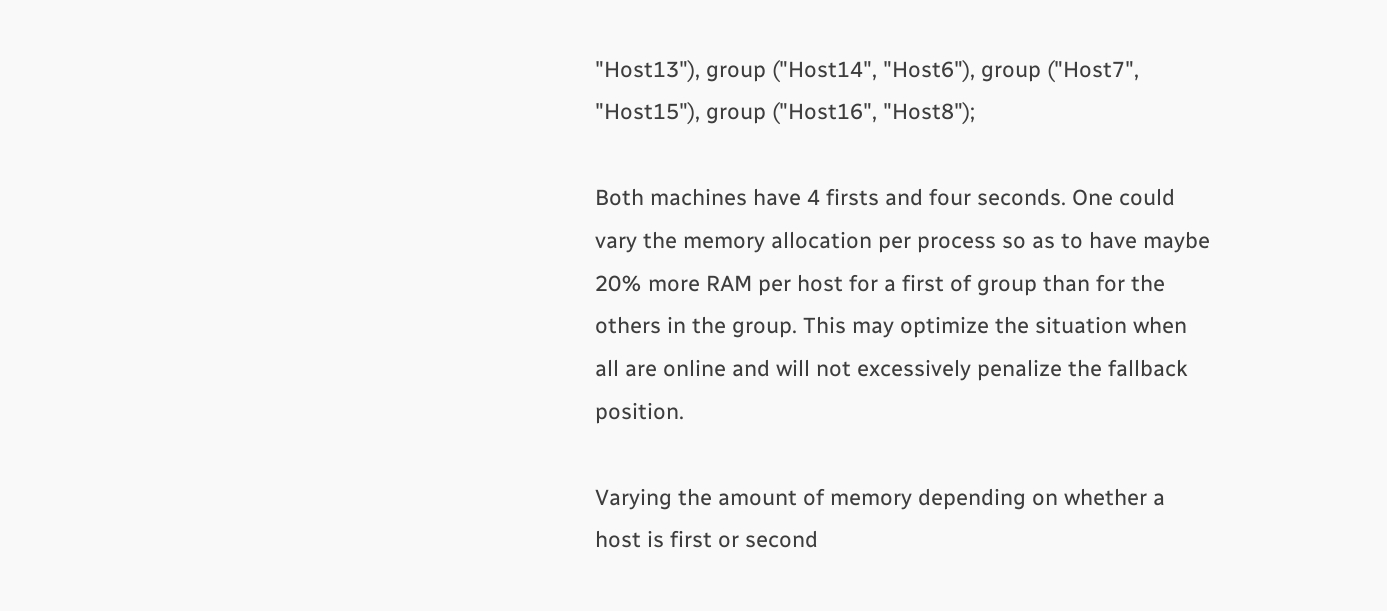"Host13"), group ("Host14", "Host6"), group ("Host7", "Host15"), group ("Host16", "Host8");

Both machines have 4 firsts and four seconds. One could vary the memory allocation per process so as to have maybe 20% more RAM per host for a first of group than for the others in the group. This may optimize the situation when all are online and will not excessively penalize the fallback position.

Varying the amount of memory depending on whether a host is first or second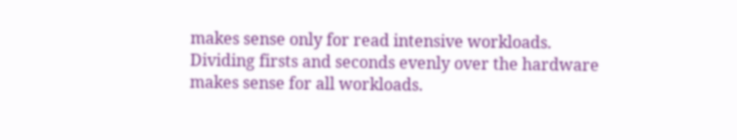makes sense only for read intensive workloads. Dividing firsts and seconds evenly over the hardware makes sense for all workloads.